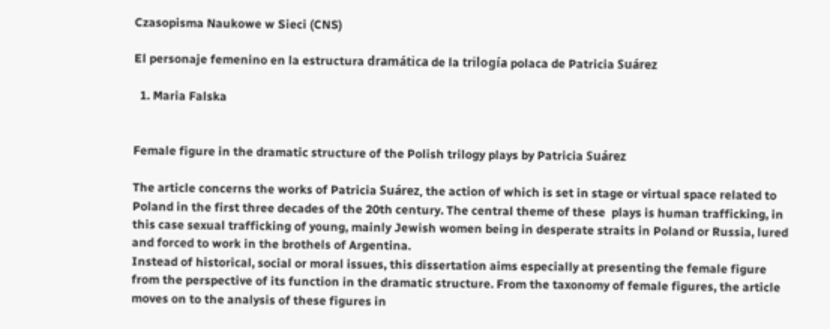Czasopisma Naukowe w Sieci (CNS)

El personaje femenino en la estructura dramática de la trilogía polaca de Patricia Suárez

  1. Maria Falska


Female figure in the dramatic structure of the Polish trilogy plays by Patricia Suárez

The article concerns the works of Patricia Suárez, the action of which is set in stage or virtual space related to Poland in the first three decades of the 20th century. The central theme of these  plays is human trafficking, in this case sexual trafficking of young, mainly Jewish women being in desperate straits in Poland or Russia, lured and forced to work in the brothels of Argentina.
Instead of historical, social or moral issues, this dissertation aims especially at presenting the female figure from the perspective of its function in the dramatic structure. From the taxonomy of female figures, the article moves on to the analysis of these figures in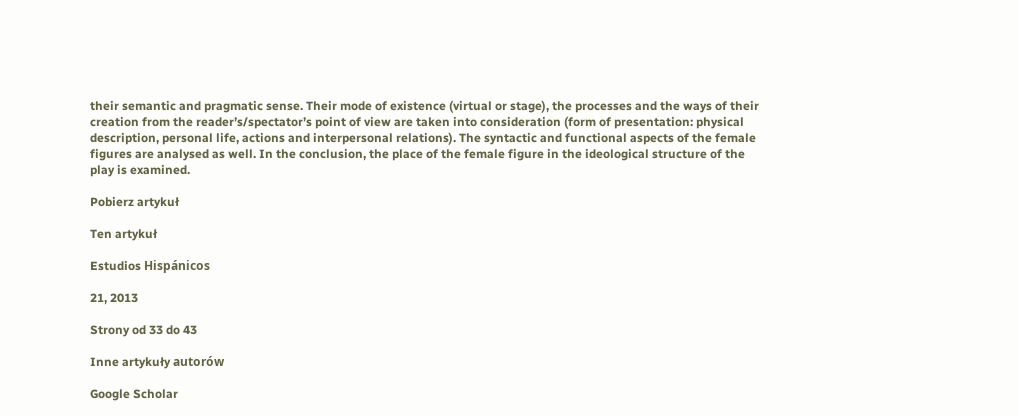their semantic and pragmatic sense. Their mode of existence (virtual or stage), the processes and the ways of their creation from the reader’s/spectator’s point of view are taken into consideration (form of presentation: physical description, personal life, actions and interpersonal relations). The syntactic and functional aspects of the female figures are analysed as well. In the conclusion, the place of the female figure in the ideological structure of the play is examined.

Pobierz artykuł

Ten artykuł

Estudios Hispánicos

21, 2013

Strony od 33 do 43

Inne artykuły autorów

Google Scholar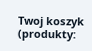Twoj koszyk (produkty: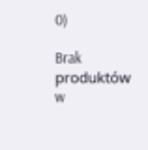0)

Brak produktów w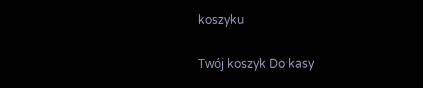koszyku

Twój koszyk Do kasy